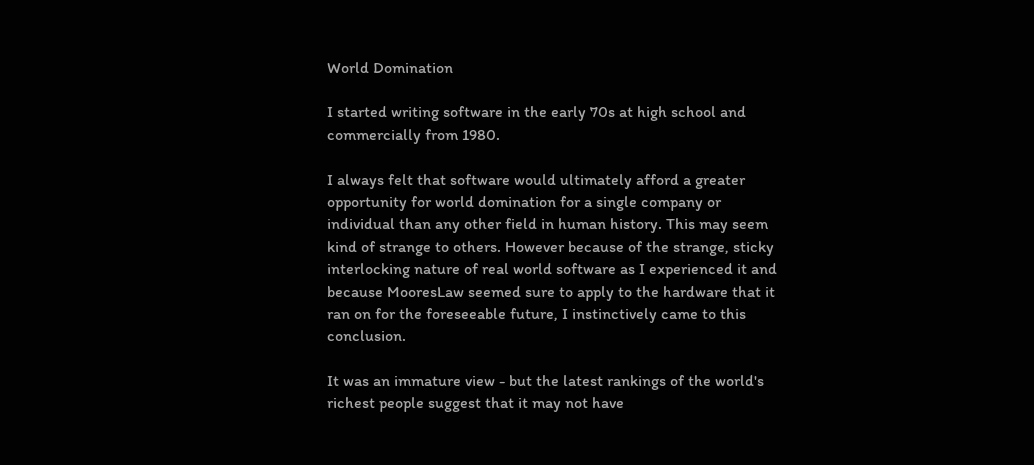World Domination

I started writing software in the early 70s at high school and commercially from 1980.

I always felt that software would ultimately afford a greater opportunity for world domination for a single company or individual than any other field in human history. This may seem kind of strange to others. However because of the strange, sticky interlocking nature of real world software as I experienced it and because MooresLaw seemed sure to apply to the hardware that it ran on for the foreseeable future, I instinctively came to this conclusion.

It was an immature view - but the latest rankings of the world's richest people suggest that it may not have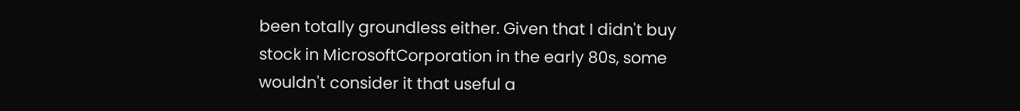been totally groundless either. Given that I didn't buy stock in MicrosoftCorporation in the early 80s, some wouldn't consider it that useful a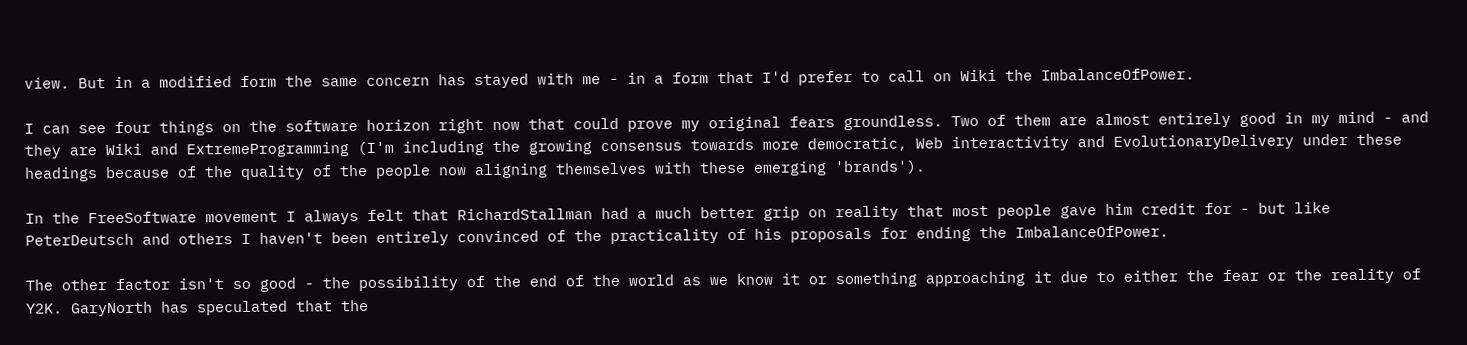view. But in a modified form the same concern has stayed with me - in a form that I'd prefer to call on Wiki the ImbalanceOfPower.

I can see four things on the software horizon right now that could prove my original fears groundless. Two of them are almost entirely good in my mind - and they are Wiki and ExtremeProgramming (I'm including the growing consensus towards more democratic, Web interactivity and EvolutionaryDelivery under these headings because of the quality of the people now aligning themselves with these emerging 'brands').

In the FreeSoftware movement I always felt that RichardStallman had a much better grip on reality that most people gave him credit for - but like PeterDeutsch and others I haven't been entirely convinced of the practicality of his proposals for ending the ImbalanceOfPower.

The other factor isn't so good - the possibility of the end of the world as we know it or something approaching it due to either the fear or the reality of Y2K. GaryNorth has speculated that the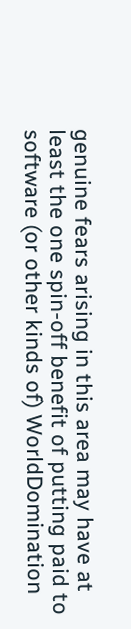genuine fears arising in this area may have at least the one spin-off benefit of putting paid to software (or other kinds of) WorldDomination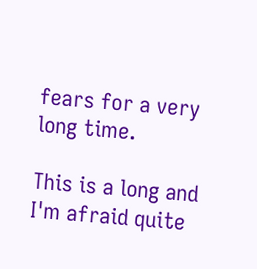fears for a very long time.

This is a long and I'm afraid quite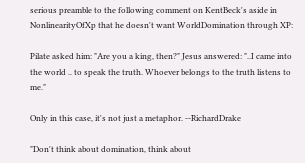serious preamble to the following comment on KentBeck's aside in NonlinearityOfXp that he doesn't want WorldDomination through XP:

Pilate asked him: "Are you a king, then?" Jesus answered: "..I came into the world .. to speak the truth. Whoever belongs to the truth listens to me."

Only in this case, it's not just a metaphor. --RichardDrake

"Don't think about domination, think about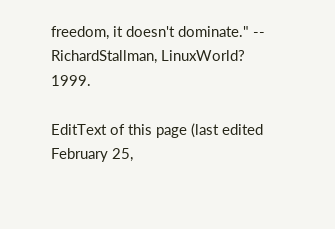freedom, it doesn't dominate." -- RichardStallman, LinuxWorld? 1999.

EditText of this page (last edited February 25,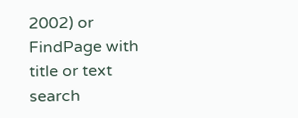2002) or FindPage with title or text search